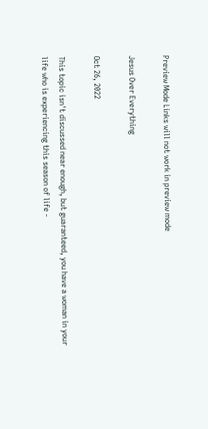Preview Mode Links will not work in preview mode

Jesus Over Everything

Oct 26, 2022

This topic isn't discussed near enough, but guaranteed, you have a woman in your life who is experiencing this season of life -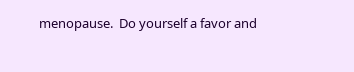menopause.  Do yourself a favor and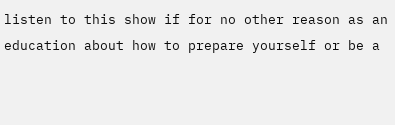listen to this show if for no other reason as an education about how to prepare yourself or be a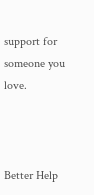support for someone you love.



Better Help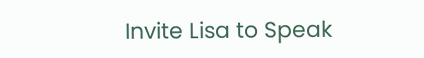Invite Lisa to Speak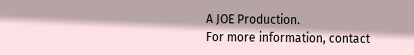A JOE Production.
For more information, contact